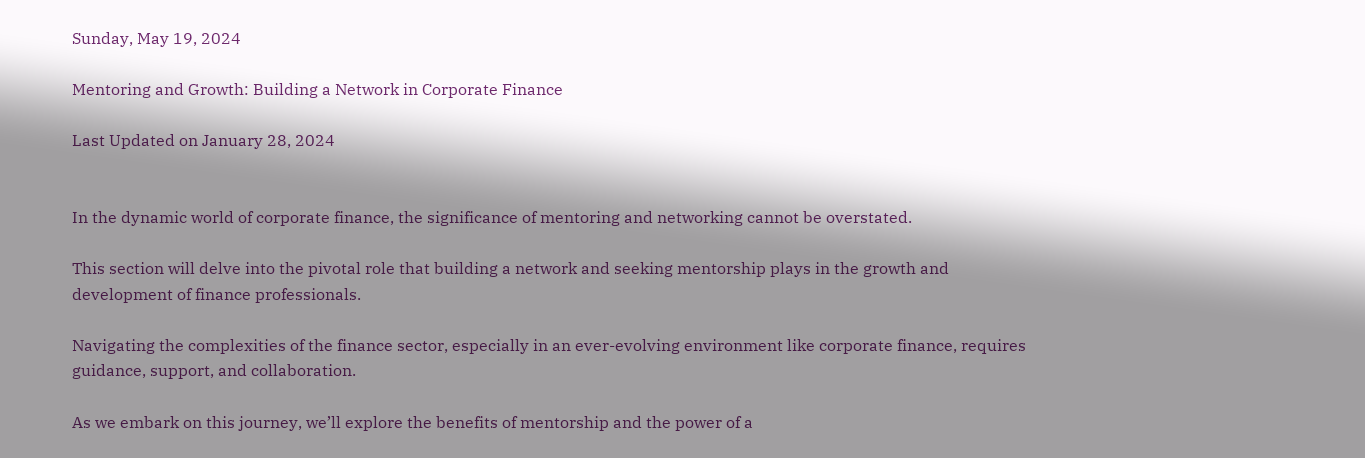Sunday, May 19, 2024

Mentoring and Growth: Building a Network in Corporate Finance

Last Updated on January 28, 2024


In the dynamic world of corporate finance, the significance of mentoring and networking cannot be overstated.

This section will delve into the pivotal role that building a network and seeking mentorship plays in the growth and development of finance professionals.

Navigating the complexities of the finance sector, especially in an ever-evolving environment like corporate finance, requires guidance, support, and collaboration.

As we embark on this journey, we’ll explore the benefits of mentorship and the power of a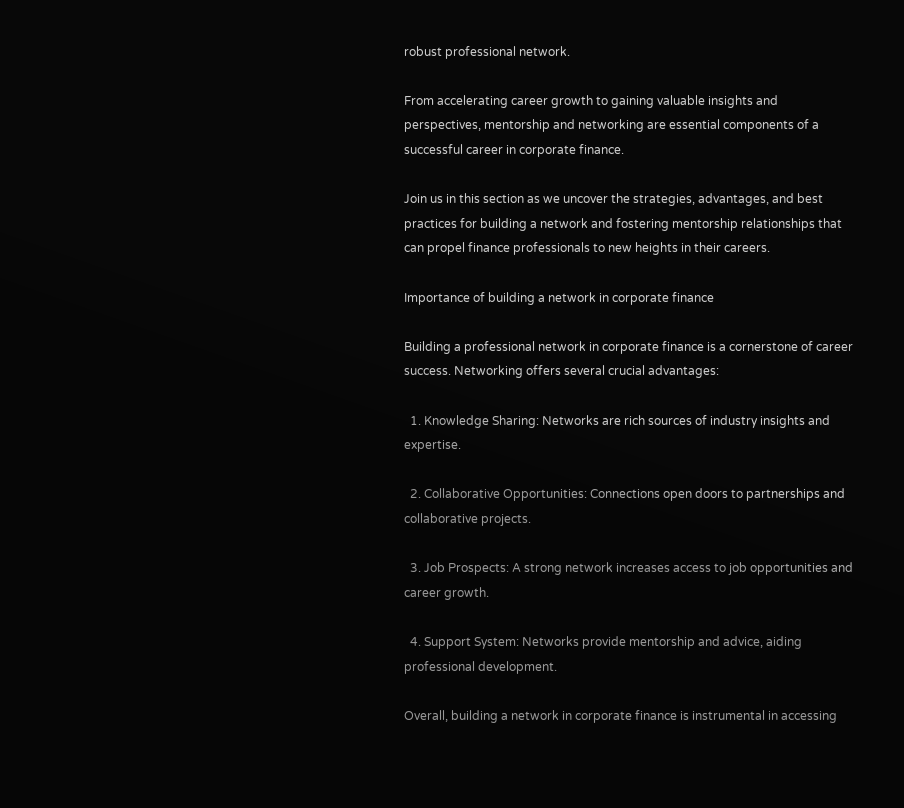robust professional network.

From accelerating career growth to gaining valuable insights and perspectives, mentorship and networking are essential components of a successful career in corporate finance.

Join us in this section as we uncover the strategies, advantages, and best practices for building a network and fostering mentorship relationships that can propel finance professionals to new heights in their careers.

Importance of building a network in corporate finance

Building a professional network in corporate finance is a cornerstone of career success. Networking offers several crucial advantages:

  1. Knowledge Sharing: Networks are rich sources of industry insights and expertise.

  2. Collaborative Opportunities: Connections open doors to partnerships and collaborative projects.

  3. Job Prospects: A strong network increases access to job opportunities and career growth.

  4. Support System: Networks provide mentorship and advice, aiding professional development.

Overall, building a network in corporate finance is instrumental in accessing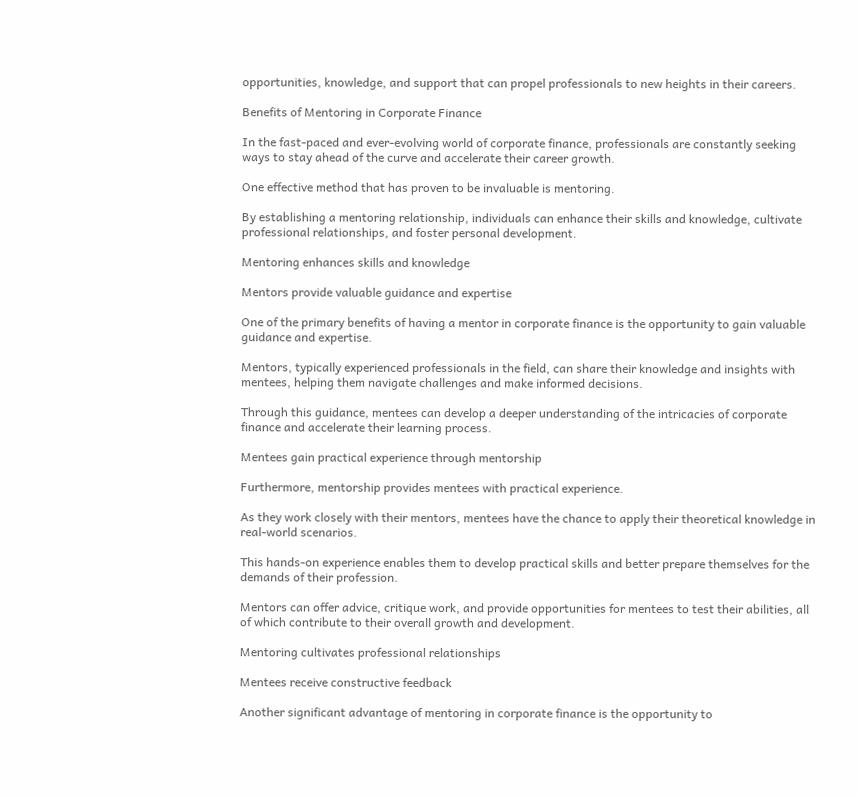opportunities, knowledge, and support that can propel professionals to new heights in their careers.

Benefits of Mentoring in Corporate Finance

In the fast-paced and ever-evolving world of corporate finance, professionals are constantly seeking ways to stay ahead of the curve and accelerate their career growth.

One effective method that has proven to be invaluable is mentoring.

By establishing a mentoring relationship, individuals can enhance their skills and knowledge, cultivate professional relationships, and foster personal development.

Mentoring enhances skills and knowledge

Mentors provide valuable guidance and expertise

One of the primary benefits of having a mentor in corporate finance is the opportunity to gain valuable guidance and expertise.

Mentors, typically experienced professionals in the field, can share their knowledge and insights with mentees, helping them navigate challenges and make informed decisions.

Through this guidance, mentees can develop a deeper understanding of the intricacies of corporate finance and accelerate their learning process.

Mentees gain practical experience through mentorship

Furthermore, mentorship provides mentees with practical experience.

As they work closely with their mentors, mentees have the chance to apply their theoretical knowledge in real-world scenarios.

This hands-on experience enables them to develop practical skills and better prepare themselves for the demands of their profession.

Mentors can offer advice, critique work, and provide opportunities for mentees to test their abilities, all of which contribute to their overall growth and development.

Mentoring cultivates professional relationships

Mentees receive constructive feedback

Another significant advantage of mentoring in corporate finance is the opportunity to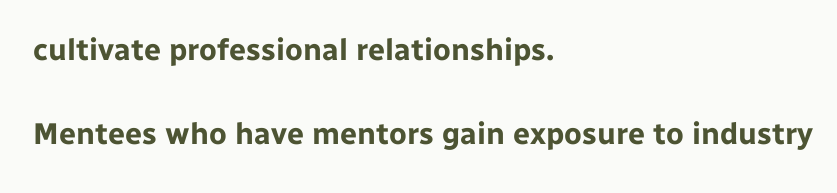cultivate professional relationships.

Mentees who have mentors gain exposure to industry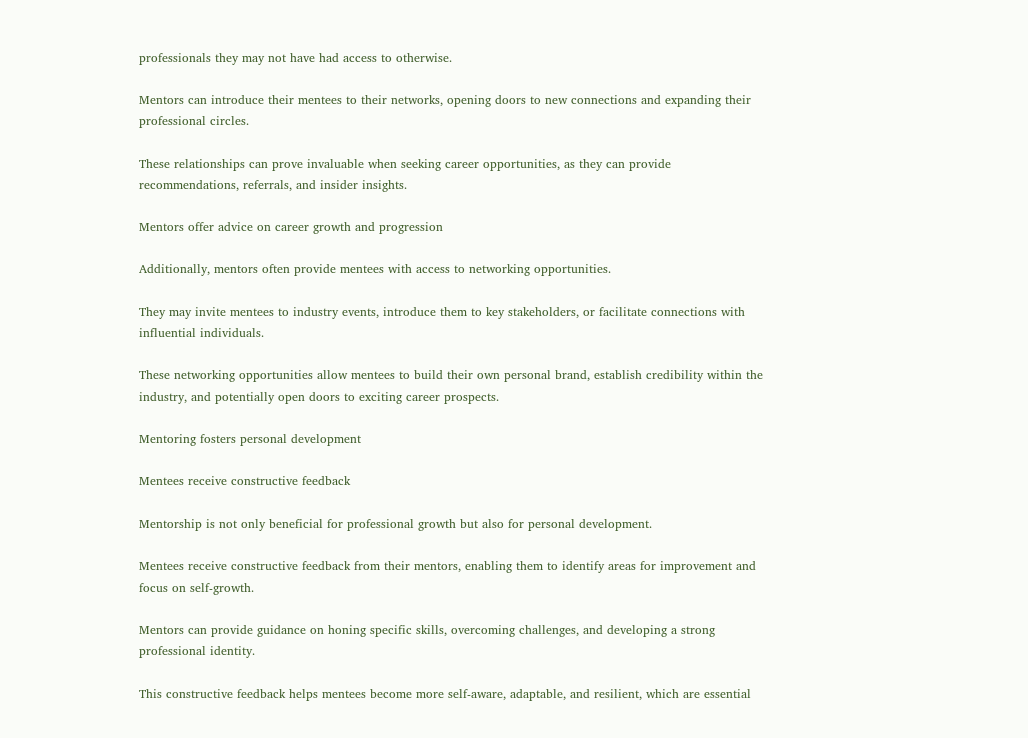professionals they may not have had access to otherwise.

Mentors can introduce their mentees to their networks, opening doors to new connections and expanding their professional circles.

These relationships can prove invaluable when seeking career opportunities, as they can provide recommendations, referrals, and insider insights.

Mentors offer advice on career growth and progression

Additionally, mentors often provide mentees with access to networking opportunities.

They may invite mentees to industry events, introduce them to key stakeholders, or facilitate connections with influential individuals.

These networking opportunities allow mentees to build their own personal brand, establish credibility within the industry, and potentially open doors to exciting career prospects.

Mentoring fosters personal development

Mentees receive constructive feedback

Mentorship is not only beneficial for professional growth but also for personal development.

Mentees receive constructive feedback from their mentors, enabling them to identify areas for improvement and focus on self-growth.

Mentors can provide guidance on honing specific skills, overcoming challenges, and developing a strong professional identity.

This constructive feedback helps mentees become more self-aware, adaptable, and resilient, which are essential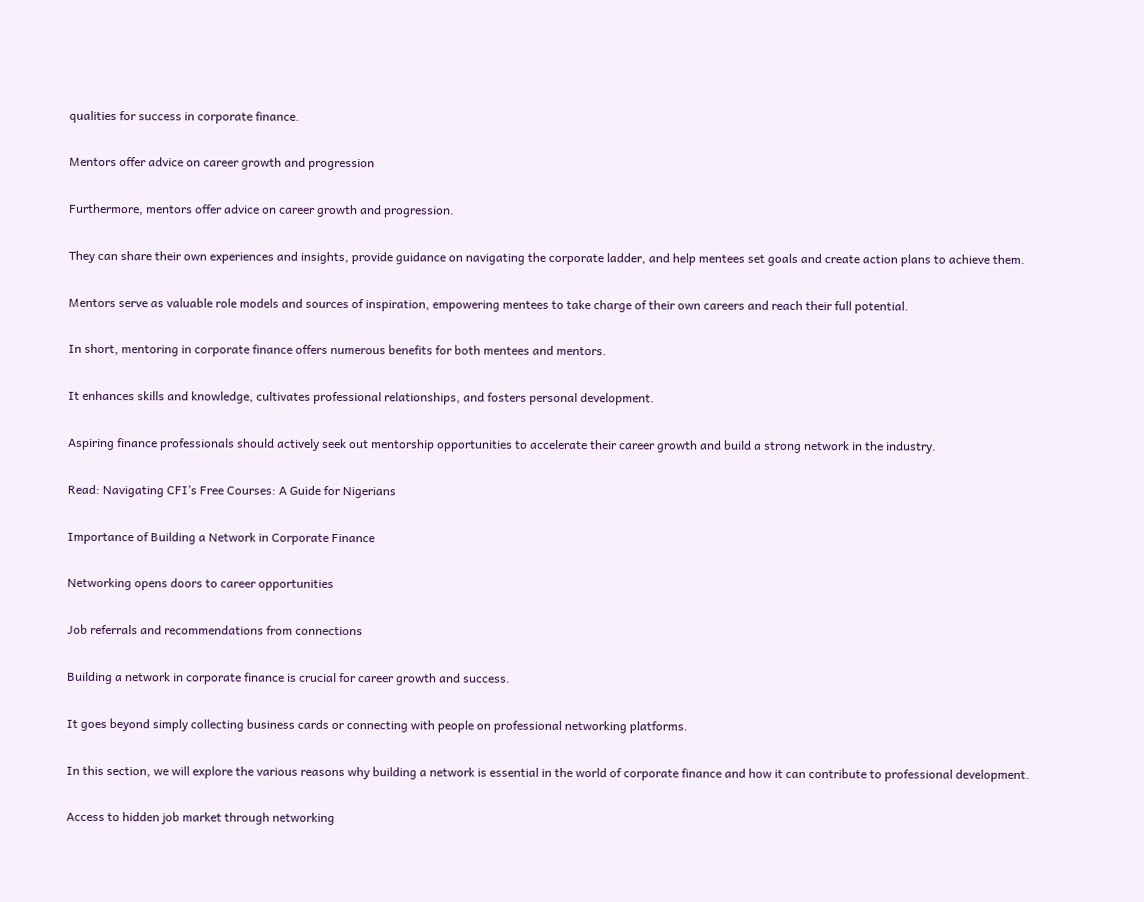qualities for success in corporate finance.

Mentors offer advice on career growth and progression

Furthermore, mentors offer advice on career growth and progression.

They can share their own experiences and insights, provide guidance on navigating the corporate ladder, and help mentees set goals and create action plans to achieve them.

Mentors serve as valuable role models and sources of inspiration, empowering mentees to take charge of their own careers and reach their full potential.

In short, mentoring in corporate finance offers numerous benefits for both mentees and mentors.

It enhances skills and knowledge, cultivates professional relationships, and fosters personal development.

Aspiring finance professionals should actively seek out mentorship opportunities to accelerate their career growth and build a strong network in the industry.

Read: Navigating CFI’s Free Courses: A Guide for Nigerians

Importance of Building a Network in Corporate Finance

Networking opens doors to career opportunities

Job referrals and recommendations from connections

Building a network in corporate finance is crucial for career growth and success.

It goes beyond simply collecting business cards or connecting with people on professional networking platforms.

In this section, we will explore the various reasons why building a network is essential in the world of corporate finance and how it can contribute to professional development.

Access to hidden job market through networking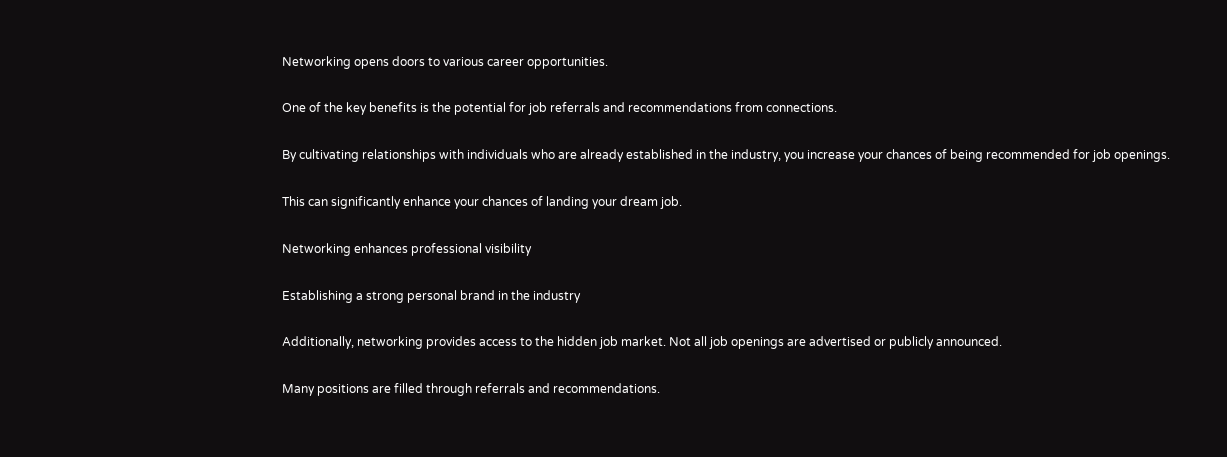Networking opens doors to various career opportunities.

One of the key benefits is the potential for job referrals and recommendations from connections.

By cultivating relationships with individuals who are already established in the industry, you increase your chances of being recommended for job openings.

This can significantly enhance your chances of landing your dream job.

Networking enhances professional visibility

Establishing a strong personal brand in the industry

Additionally, networking provides access to the hidden job market. Not all job openings are advertised or publicly announced.

Many positions are filled through referrals and recommendations.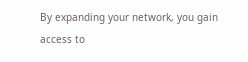By expanding your network, you gain access to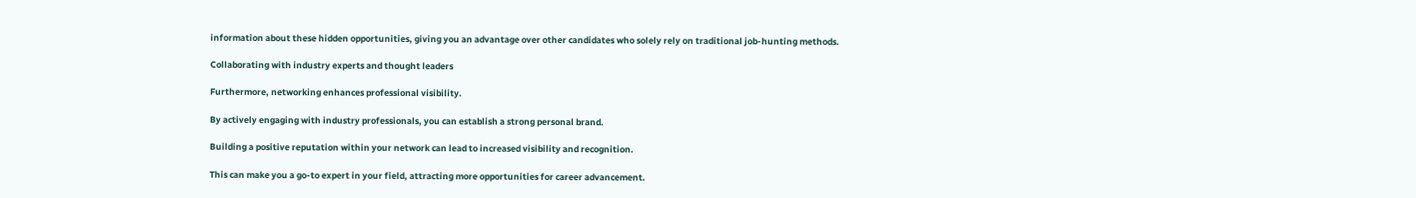information about these hidden opportunities, giving you an advantage over other candidates who solely rely on traditional job-hunting methods.

Collaborating with industry experts and thought leaders

Furthermore, networking enhances professional visibility.

By actively engaging with industry professionals, you can establish a strong personal brand.

Building a positive reputation within your network can lead to increased visibility and recognition.

This can make you a go-to expert in your field, attracting more opportunities for career advancement.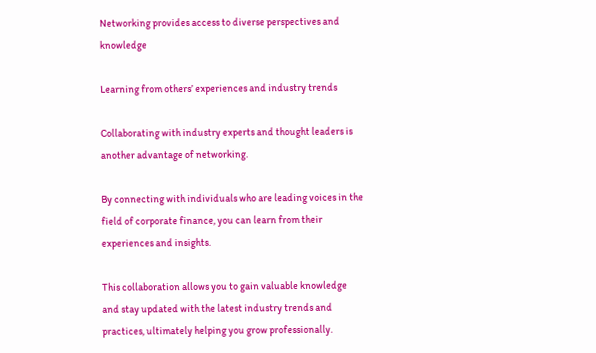Networking provides access to diverse perspectives and knowledge

Learning from others’ experiences and industry trends

Collaborating with industry experts and thought leaders is another advantage of networking.

By connecting with individuals who are leading voices in the field of corporate finance, you can learn from their experiences and insights.

This collaboration allows you to gain valuable knowledge and stay updated with the latest industry trends and practices, ultimately helping you grow professionally.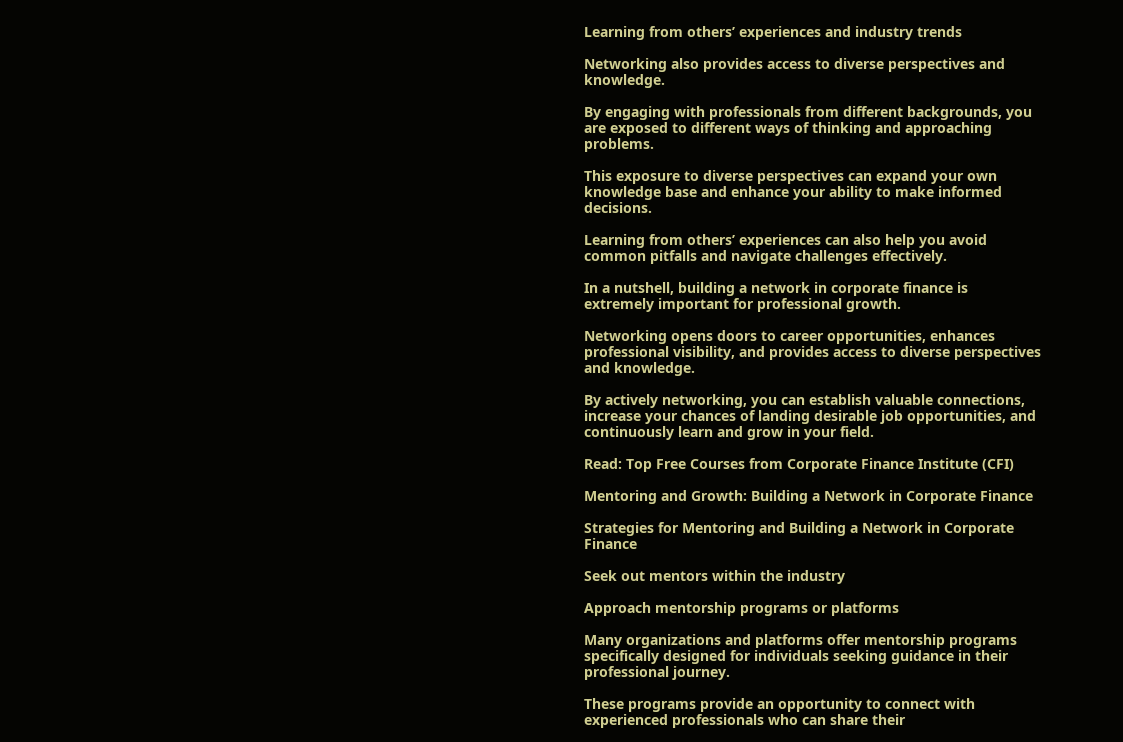Learning from others’ experiences and industry trends

Networking also provides access to diverse perspectives and knowledge.

By engaging with professionals from different backgrounds, you are exposed to different ways of thinking and approaching problems.

This exposure to diverse perspectives can expand your own knowledge base and enhance your ability to make informed decisions.

Learning from others’ experiences can also help you avoid common pitfalls and navigate challenges effectively.

In a nutshell, building a network in corporate finance is extremely important for professional growth.

Networking opens doors to career opportunities, enhances professional visibility, and provides access to diverse perspectives and knowledge.

By actively networking, you can establish valuable connections, increase your chances of landing desirable job opportunities, and continuously learn and grow in your field.

Read: Top Free Courses from Corporate Finance Institute (CFI)

Mentoring and Growth: Building a Network in Corporate Finance

Strategies for Mentoring and Building a Network in Corporate Finance

Seek out mentors within the industry

Approach mentorship programs or platforms

Many organizations and platforms offer mentorship programs specifically designed for individuals seeking guidance in their professional journey.

These programs provide an opportunity to connect with experienced professionals who can share their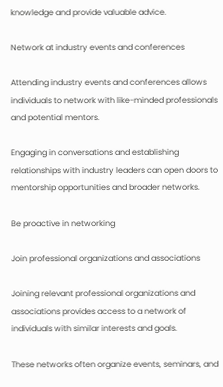knowledge and provide valuable advice.

Network at industry events and conferences

Attending industry events and conferences allows individuals to network with like-minded professionals and potential mentors.

Engaging in conversations and establishing relationships with industry leaders can open doors to mentorship opportunities and broader networks.

Be proactive in networking

Join professional organizations and associations

Joining relevant professional organizations and associations provides access to a network of individuals with similar interests and goals.

These networks often organize events, seminars, and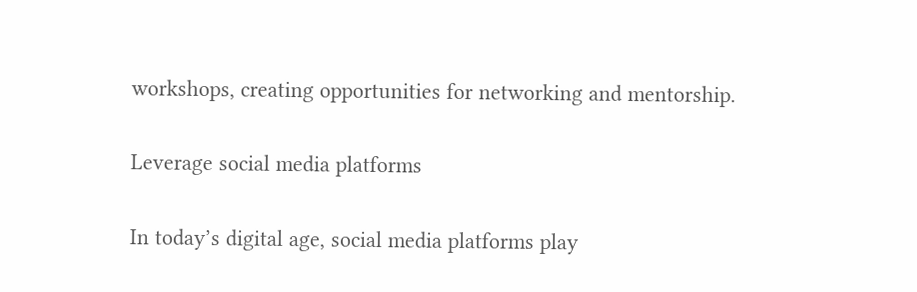workshops, creating opportunities for networking and mentorship.

Leverage social media platforms

In today’s digital age, social media platforms play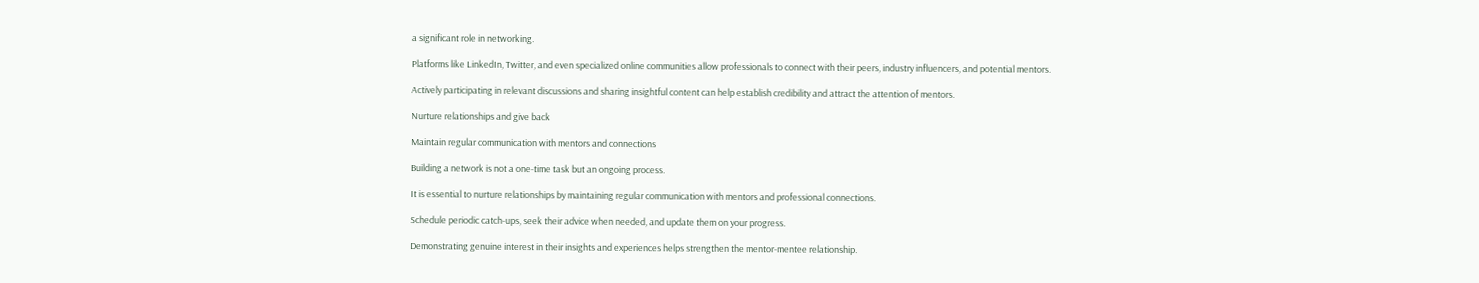a significant role in networking.

Platforms like LinkedIn, Twitter, and even specialized online communities allow professionals to connect with their peers, industry influencers, and potential mentors.

Actively participating in relevant discussions and sharing insightful content can help establish credibility and attract the attention of mentors.

Nurture relationships and give back

Maintain regular communication with mentors and connections

Building a network is not a one-time task but an ongoing process.

It is essential to nurture relationships by maintaining regular communication with mentors and professional connections.

Schedule periodic catch-ups, seek their advice when needed, and update them on your progress.

Demonstrating genuine interest in their insights and experiences helps strengthen the mentor-mentee relationship.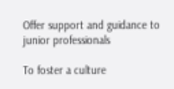Offer support and guidance to junior professionals

To foster a culture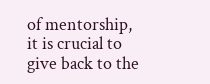of mentorship, it is crucial to give back to the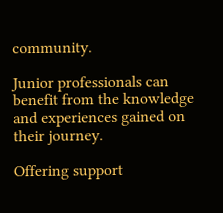community.

Junior professionals can benefit from the knowledge and experiences gained on their journey.

Offering support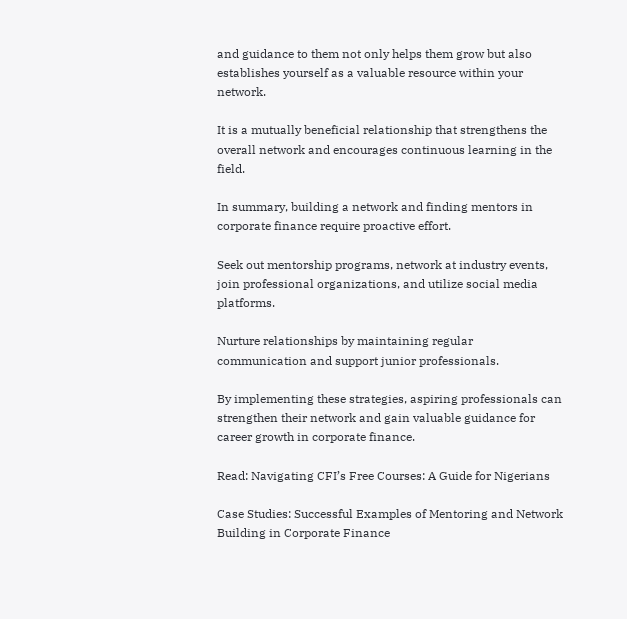and guidance to them not only helps them grow but also establishes yourself as a valuable resource within your network.

It is a mutually beneficial relationship that strengthens the overall network and encourages continuous learning in the field.

In summary, building a network and finding mentors in corporate finance require proactive effort.

Seek out mentorship programs, network at industry events, join professional organizations, and utilize social media platforms.

Nurture relationships by maintaining regular communication and support junior professionals.

By implementing these strategies, aspiring professionals can strengthen their network and gain valuable guidance for career growth in corporate finance.

Read: Navigating CFI’s Free Courses: A Guide for Nigerians

Case Studies: Successful Examples of Mentoring and Network Building in Corporate Finance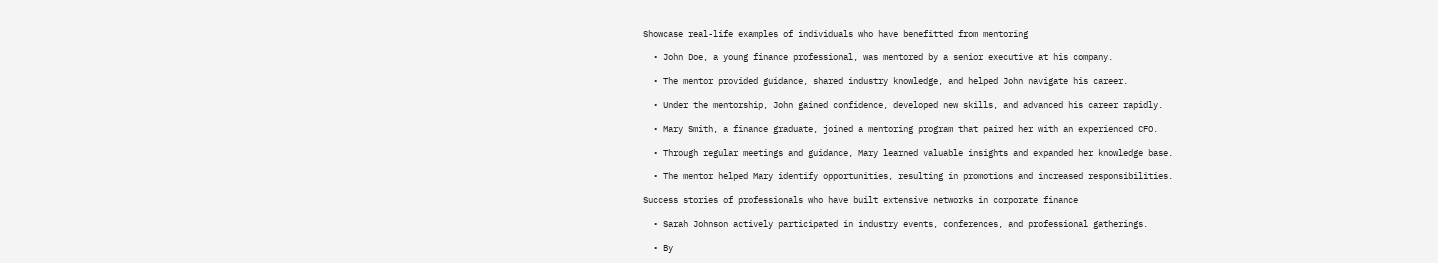Showcase real-life examples of individuals who have benefitted from mentoring

  • John Doe, a young finance professional, was mentored by a senior executive at his company.

  • The mentor provided guidance, shared industry knowledge, and helped John navigate his career.

  • Under the mentorship, John gained confidence, developed new skills, and advanced his career rapidly.

  • Mary Smith, a finance graduate, joined a mentoring program that paired her with an experienced CFO.

  • Through regular meetings and guidance, Mary learned valuable insights and expanded her knowledge base.

  • The mentor helped Mary identify opportunities, resulting in promotions and increased responsibilities.

Success stories of professionals who have built extensive networks in corporate finance

  • Sarah Johnson actively participated in industry events, conferences, and professional gatherings.

  • By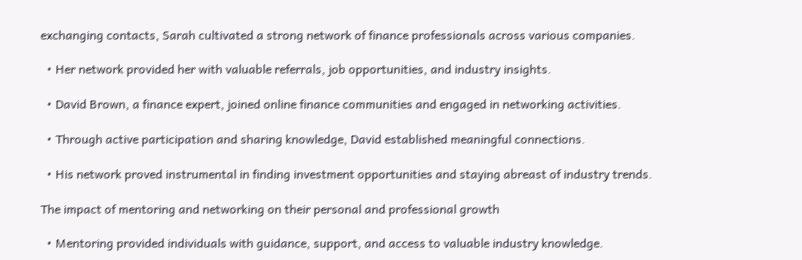exchanging contacts, Sarah cultivated a strong network of finance professionals across various companies.

  • Her network provided her with valuable referrals, job opportunities, and industry insights.

  • David Brown, a finance expert, joined online finance communities and engaged in networking activities.

  • Through active participation and sharing knowledge, David established meaningful connections.

  • His network proved instrumental in finding investment opportunities and staying abreast of industry trends.

The impact of mentoring and networking on their personal and professional growth

  • Mentoring provided individuals with guidance, support, and access to valuable industry knowledge.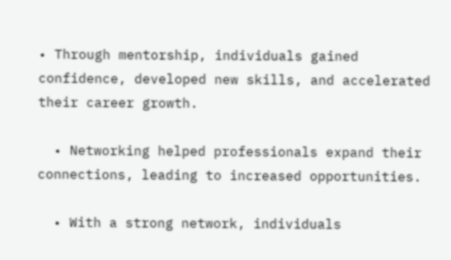• Through mentorship, individuals gained confidence, developed new skills, and accelerated their career growth.

  • Networking helped professionals expand their connections, leading to increased opportunities.

  • With a strong network, individuals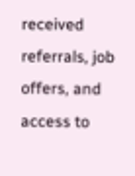received referrals, job offers, and access to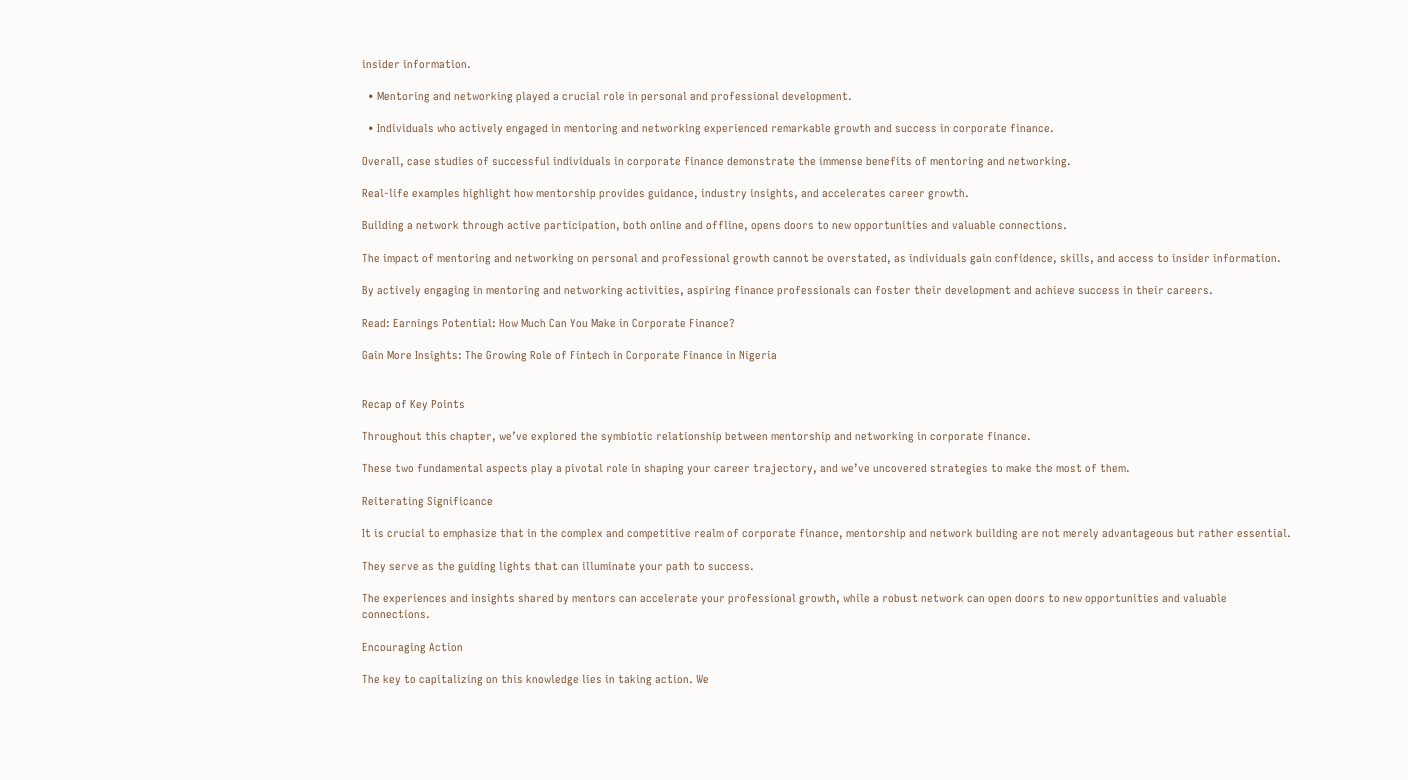insider information.

  • Mentoring and networking played a crucial role in personal and professional development.

  • Individuals who actively engaged in mentoring and networking experienced remarkable growth and success in corporate finance.

Overall, case studies of successful individuals in corporate finance demonstrate the immense benefits of mentoring and networking.

Real-life examples highlight how mentorship provides guidance, industry insights, and accelerates career growth.

Building a network through active participation, both online and offline, opens doors to new opportunities and valuable connections.

The impact of mentoring and networking on personal and professional growth cannot be overstated, as individuals gain confidence, skills, and access to insider information.

By actively engaging in mentoring and networking activities, aspiring finance professionals can foster their development and achieve success in their careers.

Read: Earnings Potential: How Much Can You Make in Corporate Finance?

Gain More Insights: The Growing Role of Fintech in Corporate Finance in Nigeria


Recap of Key Points

Throughout this chapter, we’ve explored the symbiotic relationship between mentorship and networking in corporate finance.

These two fundamental aspects play a pivotal role in shaping your career trajectory, and we’ve uncovered strategies to make the most of them.

Reiterating Significance

It is crucial to emphasize that in the complex and competitive realm of corporate finance, mentorship and network building are not merely advantageous but rather essential.

They serve as the guiding lights that can illuminate your path to success.

The experiences and insights shared by mentors can accelerate your professional growth, while a robust network can open doors to new opportunities and valuable connections.

Encouraging Action

The key to capitalizing on this knowledge lies in taking action. We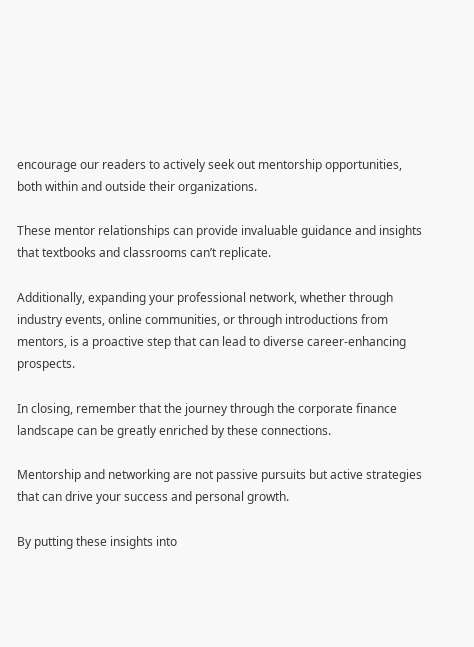encourage our readers to actively seek out mentorship opportunities, both within and outside their organizations.

These mentor relationships can provide invaluable guidance and insights that textbooks and classrooms can’t replicate.

Additionally, expanding your professional network, whether through industry events, online communities, or through introductions from mentors, is a proactive step that can lead to diverse career-enhancing prospects.

In closing, remember that the journey through the corporate finance landscape can be greatly enriched by these connections.

Mentorship and networking are not passive pursuits but active strategies that can drive your success and personal growth.

By putting these insights into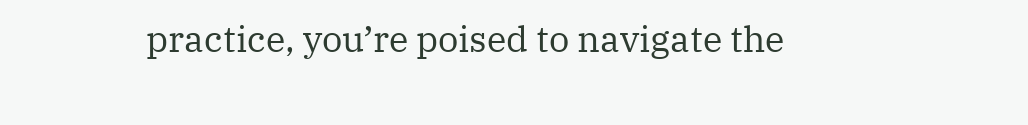practice, you’re poised to navigate the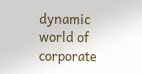dynamic world of corporate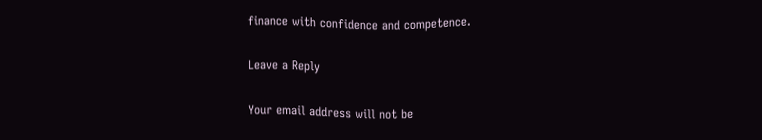finance with confidence and competence.

Leave a Reply

Your email address will not be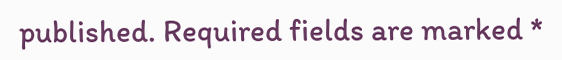published. Required fields are marked *